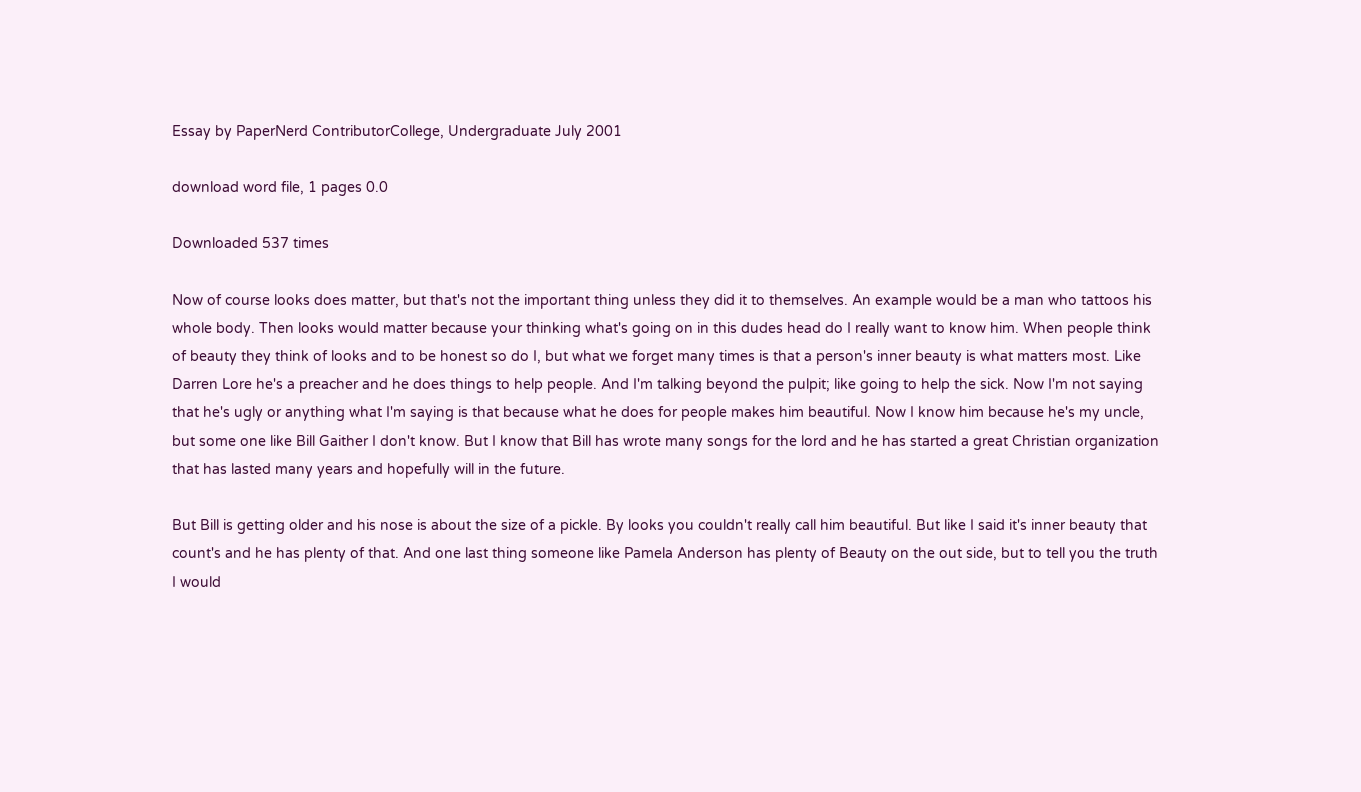Essay by PaperNerd ContributorCollege, Undergraduate July 2001

download word file, 1 pages 0.0

Downloaded 537 times

Now of course looks does matter, but that's not the important thing unless they did it to themselves. An example would be a man who tattoos his whole body. Then looks would matter because your thinking what's going on in this dudes head do I really want to know him. When people think of beauty they think of looks and to be honest so do I, but what we forget many times is that a person's inner beauty is what matters most. Like Darren Lore he's a preacher and he does things to help people. And I'm talking beyond the pulpit; like going to help the sick. Now I'm not saying that he's ugly or anything what I'm saying is that because what he does for people makes him beautiful. Now I know him because he's my uncle, but some one like Bill Gaither I don't know. But I know that Bill has wrote many songs for the lord and he has started a great Christian organization that has lasted many years and hopefully will in the future.

But Bill is getting older and his nose is about the size of a pickle. By looks you couldn't really call him beautiful. But like I said it's inner beauty that count's and he has plenty of that. And one last thing someone like Pamela Anderson has plenty of Beauty on the out side, but to tell you the truth I would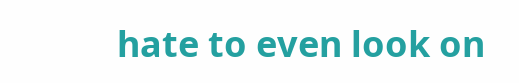hate to even look on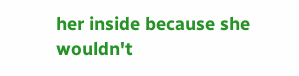her inside because she wouldn't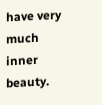have very much inner beauty.